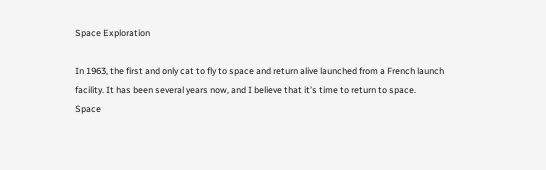Space Exploration

In 1963, the first and only cat to fly to space and return alive launched from a French launch facility. It has been several years now, and I believe that it’s time to return to space.
Space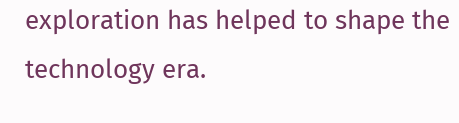exploration has helped to shape the technology era.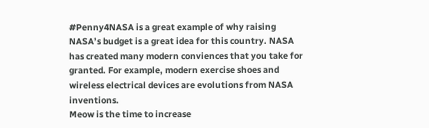#Penny4NASA is a great example of why raising NASA’s budget is a great idea for this country. NASA has created many modern conviences that you take for granted. For example, modern exercise shoes and wireless electrical devices are evolutions from NASA inventions.
Meow is the time to increase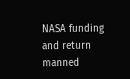NASA funding and return manned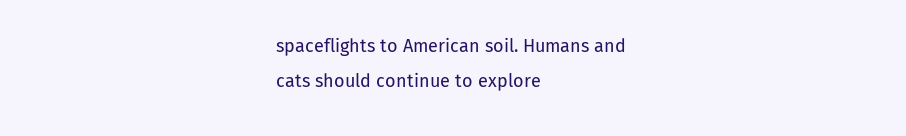spaceflights to American soil. Humans and cats should continue to explore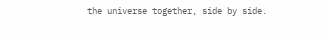the universe together, side by side.